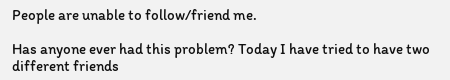People are unable to follow/friend me.

Has anyone ever had this problem? Today I have tried to have two different friends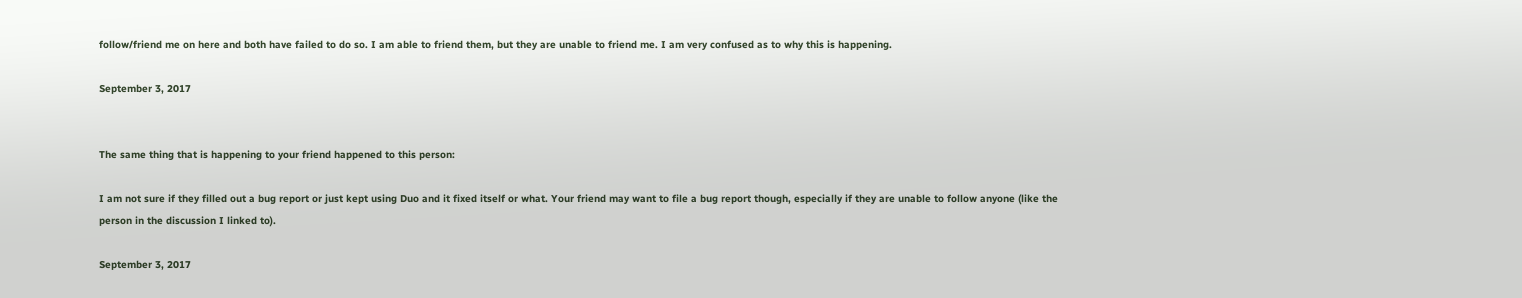follow/friend me on here and both have failed to do so. I am able to friend them, but they are unable to friend me. I am very confused as to why this is happening.

September 3, 2017


The same thing that is happening to your friend happened to this person:

I am not sure if they filled out a bug report or just kept using Duo and it fixed itself or what. Your friend may want to file a bug report though, especially if they are unable to follow anyone (like the person in the discussion I linked to).

September 3, 2017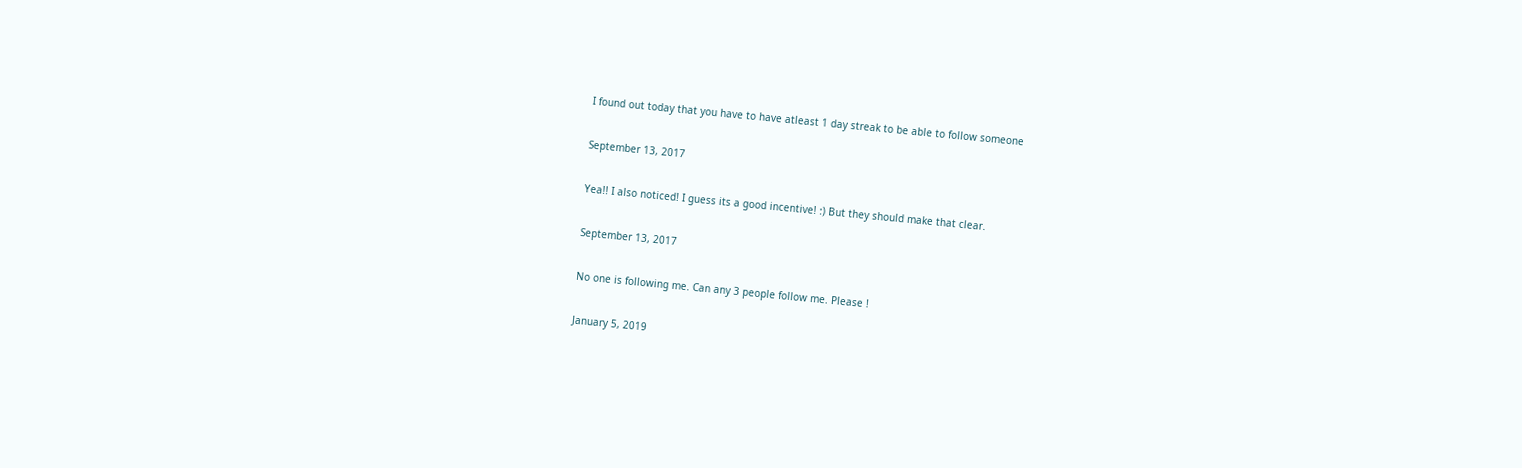I found out today that you have to have atleast 1 day streak to be able to follow someone

September 13, 2017

Yea!! I also noticed! I guess its a good incentive! :) But they should make that clear.

September 13, 2017

No one is following me. Can any 3 people follow me. Please !

January 5, 2019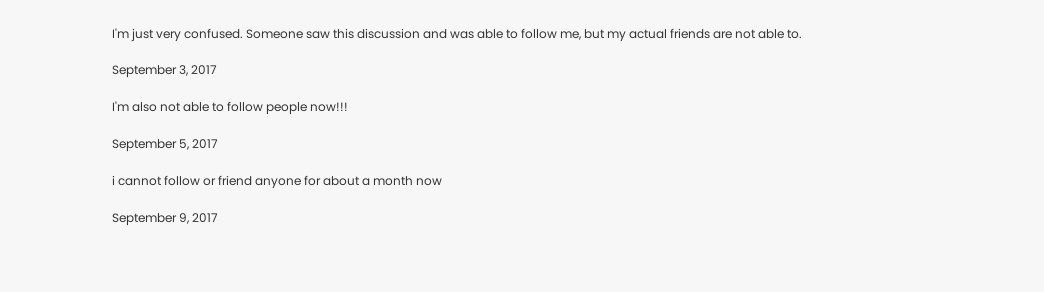I'm just very confused. Someone saw this discussion and was able to follow me, but my actual friends are not able to.

September 3, 2017

I'm also not able to follow people now!!!

September 5, 2017

i cannot follow or friend anyone for about a month now

September 9, 2017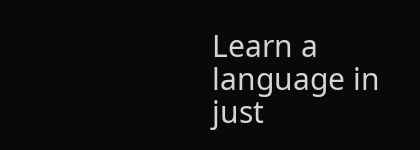Learn a language in just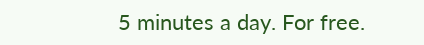5 minutes a day. For free.